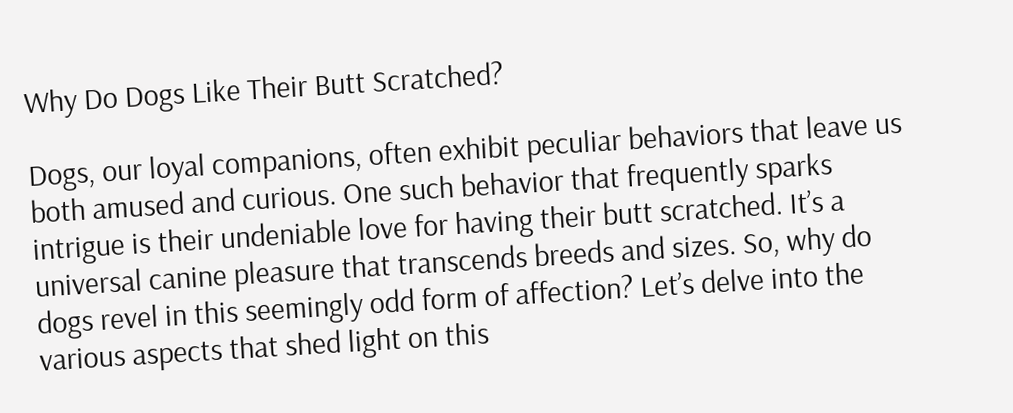Why Do Dogs Like Their Butt Scratched?

Dogs, our loyal companions, often exhibit peculiar behaviors that leave us both amused and curious. One such behavior that frequently sparks intrigue is their undeniable love for having their butt scratched. It’s a universal canine pleasure that transcends breeds and sizes. So, why do dogs revel in this seemingly odd form of affection? Let’s delve into the various aspects that shed light on this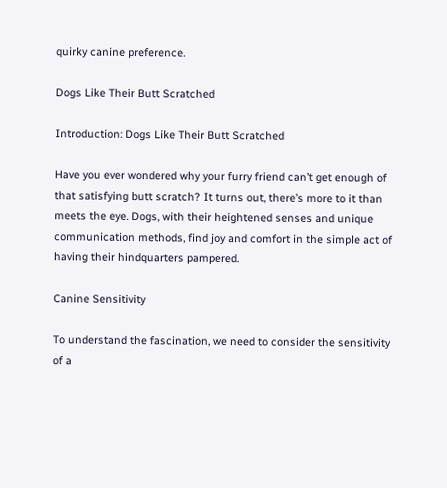quirky canine preference.

Dogs Like Their Butt Scratched

Introduction: Dogs Like Their Butt Scratched

Have you ever wondered why your furry friend can’t get enough of that satisfying butt scratch? It turns out, there’s more to it than meets the eye. Dogs, with their heightened senses and unique communication methods, find joy and comfort in the simple act of having their hindquarters pampered.

Canine Sensitivity

To understand the fascination, we need to consider the sensitivity of a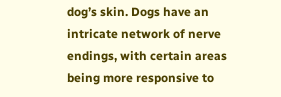dog’s skin. Dogs have an intricate network of nerve endings, with certain areas being more responsive to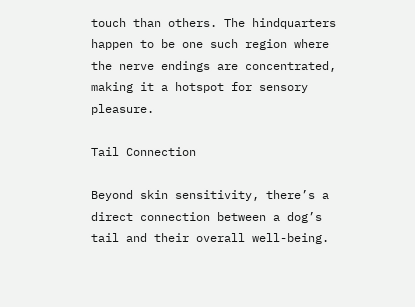touch than others. The hindquarters happen to be one such region where the nerve endings are concentrated, making it a hotspot for sensory pleasure.

Tail Connection

Beyond skin sensitivity, there’s a direct connection between a dog’s tail and their overall well-being.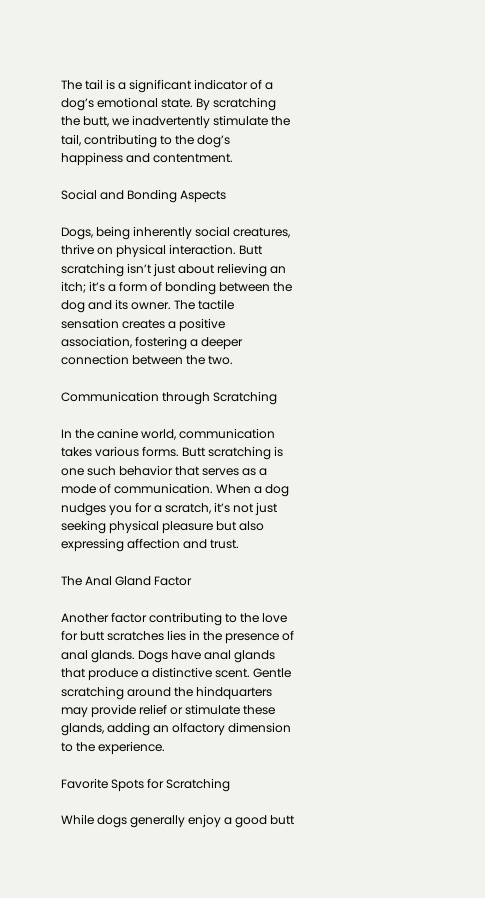The tail is a significant indicator of a dog’s emotional state. By scratching the butt, we inadvertently stimulate the tail, contributing to the dog’s happiness and contentment.

Social and Bonding Aspects

Dogs, being inherently social creatures, thrive on physical interaction. Butt scratching isn’t just about relieving an itch; it’s a form of bonding between the dog and its owner. The tactile sensation creates a positive association, fostering a deeper connection between the two.

Communication through Scratching

In the canine world, communication takes various forms. Butt scratching is one such behavior that serves as a mode of communication. When a dog nudges you for a scratch, it’s not just seeking physical pleasure but also expressing affection and trust.

The Anal Gland Factor

Another factor contributing to the love for butt scratches lies in the presence of anal glands. Dogs have anal glands that produce a distinctive scent. Gentle scratching around the hindquarters may provide relief or stimulate these glands, adding an olfactory dimension to the experience.

Favorite Spots for Scratching

While dogs generally enjoy a good butt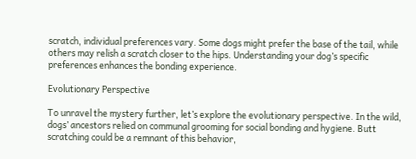scratch, individual preferences vary. Some dogs might prefer the base of the tail, while others may relish a scratch closer to the hips. Understanding your dog’s specific preferences enhances the bonding experience.

Evolutionary Perspective

To unravel the mystery further, let’s explore the evolutionary perspective. In the wild, dogs’ ancestors relied on communal grooming for social bonding and hygiene. Butt scratching could be a remnant of this behavior,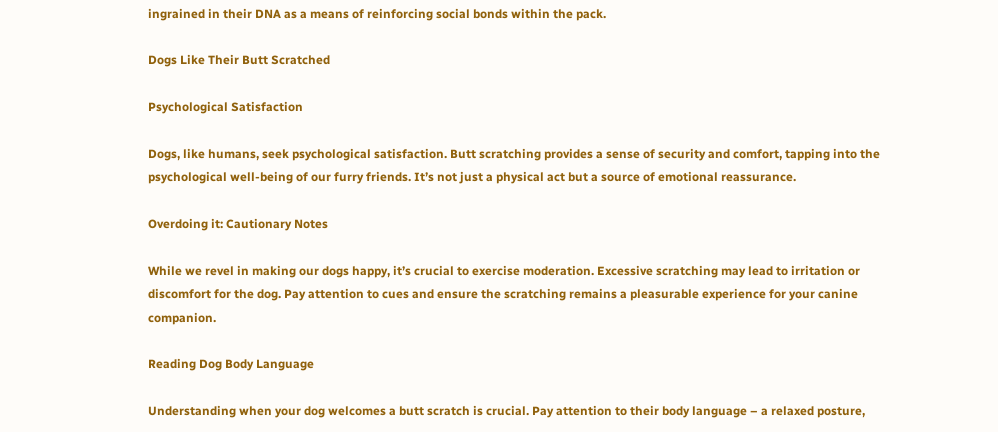ingrained in their DNA as a means of reinforcing social bonds within the pack.

Dogs Like Their Butt Scratched

Psychological Satisfaction

Dogs, like humans, seek psychological satisfaction. Butt scratching provides a sense of security and comfort, tapping into the psychological well-being of our furry friends. It’s not just a physical act but a source of emotional reassurance.

Overdoing it: Cautionary Notes

While we revel in making our dogs happy, it’s crucial to exercise moderation. Excessive scratching may lead to irritation or discomfort for the dog. Pay attention to cues and ensure the scratching remains a pleasurable experience for your canine companion.

Reading Dog Body Language

Understanding when your dog welcomes a butt scratch is crucial. Pay attention to their body language – a relaxed posture,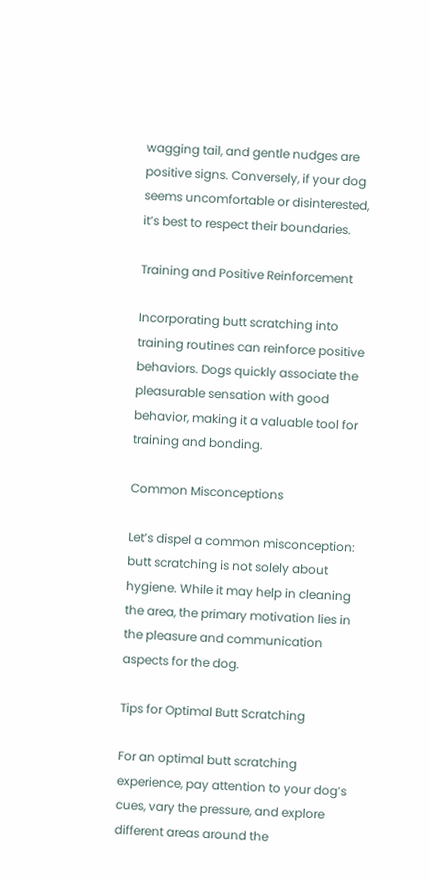wagging tail, and gentle nudges are positive signs. Conversely, if your dog seems uncomfortable or disinterested, it’s best to respect their boundaries.

Training and Positive Reinforcement

Incorporating butt scratching into training routines can reinforce positive behaviors. Dogs quickly associate the pleasurable sensation with good behavior, making it a valuable tool for training and bonding.

Common Misconceptions

Let’s dispel a common misconception: butt scratching is not solely about hygiene. While it may help in cleaning the area, the primary motivation lies in the pleasure and communication aspects for the dog.

Tips for Optimal Butt Scratching

For an optimal butt scratching experience, pay attention to your dog’s cues, vary the pressure, and explore different areas around the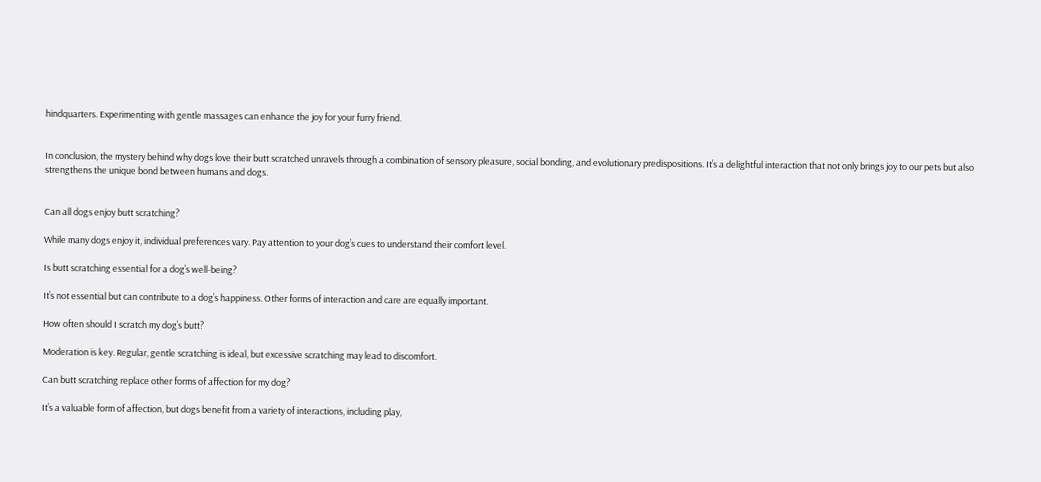hindquarters. Experimenting with gentle massages can enhance the joy for your furry friend.


In conclusion, the mystery behind why dogs love their butt scratched unravels through a combination of sensory pleasure, social bonding, and evolutionary predispositions. It’s a delightful interaction that not only brings joy to our pets but also strengthens the unique bond between humans and dogs.


Can all dogs enjoy butt scratching?

While many dogs enjoy it, individual preferences vary. Pay attention to your dog’s cues to understand their comfort level.

Is butt scratching essential for a dog’s well-being?

It’s not essential but can contribute to a dog’s happiness. Other forms of interaction and care are equally important.

How often should I scratch my dog’s butt?

Moderation is key. Regular, gentle scratching is ideal, but excessive scratching may lead to discomfort.

Can butt scratching replace other forms of affection for my dog?

It’s a valuable form of affection, but dogs benefit from a variety of interactions, including play,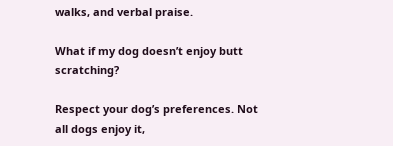walks, and verbal praise.

What if my dog doesn’t enjoy butt scratching?

Respect your dog’s preferences. Not all dogs enjoy it,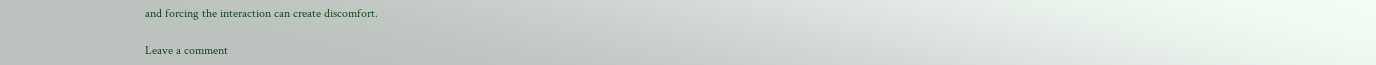and forcing the interaction can create discomfort.

Leave a comment